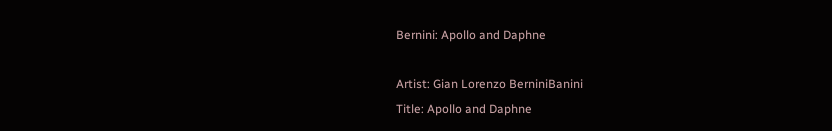Bernini: Apollo and Daphne

Artist: Gian Lorenzo BerniniBanini
Title: Apollo and Daphne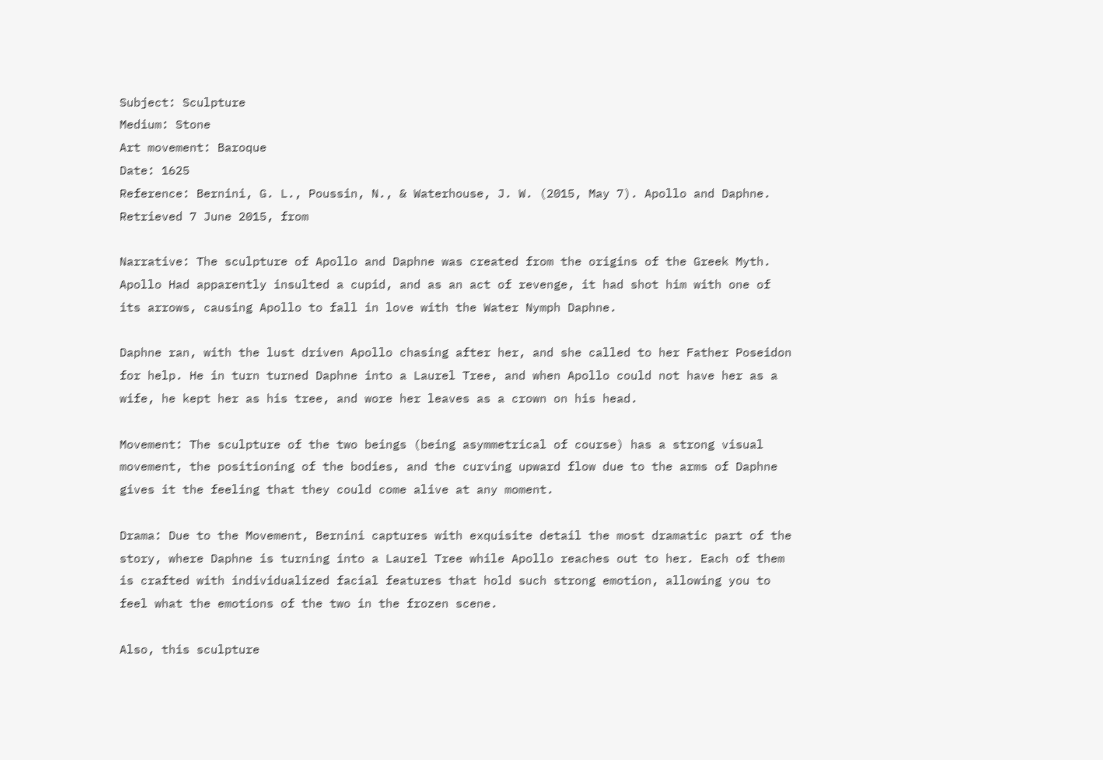Subject: Sculpture
Medium: Stone
Art movement: Baroque
Date: 1625
Reference: Bernini, G. L., Poussin, N., & Waterhouse, J. W. (2015, May 7). Apollo and Daphne. Retrieved 7 June 2015, from

Narrative: The sculpture of Apollo and Daphne was created from the origins of the Greek Myth.
Apollo Had apparently insulted a cupid, and as an act of revenge, it had shot him with one of its arrows, causing Apollo to fall in love with the Water Nymph Daphne.

Daphne ran, with the lust driven Apollo chasing after her, and she called to her Father Poseidon for help. He in turn turned Daphne into a Laurel Tree, and when Apollo could not have her as a wife, he kept her as his tree, and wore her leaves as a crown on his head.

Movement: The sculpture of the two beings (being asymmetrical of course) has a strong visual movement, the positioning of the bodies, and the curving upward flow due to the arms of Daphne gives it the feeling that they could come alive at any moment.

Drama: Due to the Movement, Bernini captures with exquisite detail the most dramatic part of the story, where Daphne is turning into a Laurel Tree while Apollo reaches out to her. Each of them is crafted with individualized facial features that hold such strong emotion, allowing you to feel what the emotions of the two in the frozen scene.

Also, this sculpture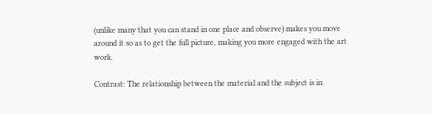(unlike many that you can stand in one place and observe) makes you move around it so as to get the full picture, making you more engaged with the art work.

Contrast: The relationship between the material and the subject is in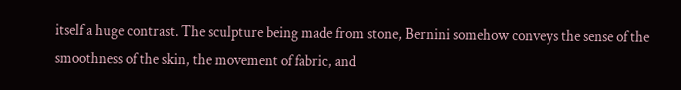itself a huge contrast. The sculpture being made from stone, Bernini somehow conveys the sense of the smoothness of the skin, the movement of fabric, and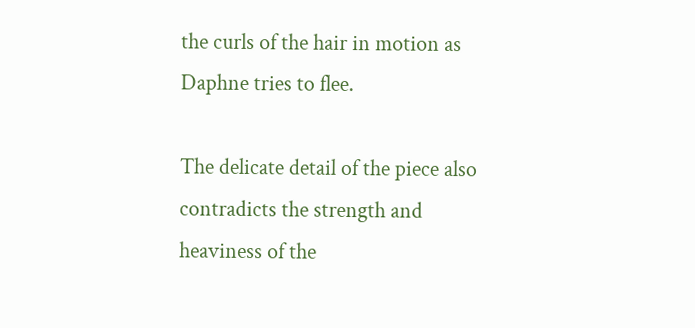the curls of the hair in motion as Daphne tries to flee.

The delicate detail of the piece also contradicts the strength and heaviness of the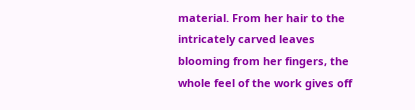material. From her hair to the intricately carved leaves blooming from her fingers, the whole feel of the work gives off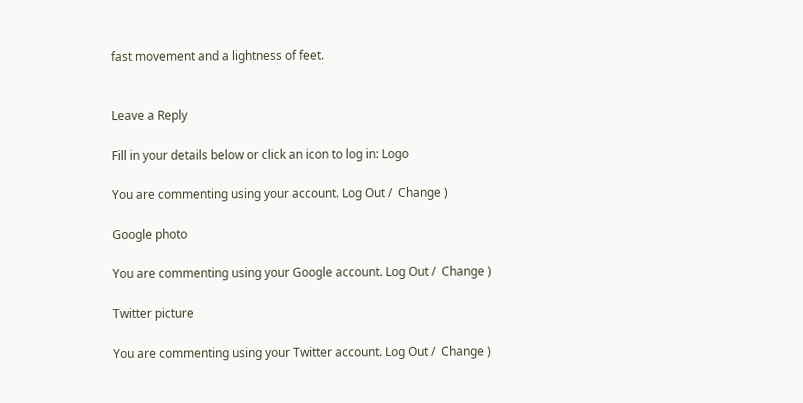fast movement and a lightness of feet.


Leave a Reply

Fill in your details below or click an icon to log in: Logo

You are commenting using your account. Log Out /  Change )

Google photo

You are commenting using your Google account. Log Out /  Change )

Twitter picture

You are commenting using your Twitter account. Log Out /  Change )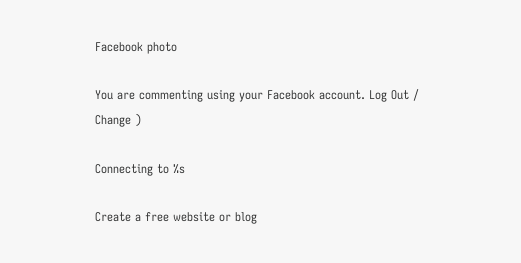Facebook photo

You are commenting using your Facebook account. Log Out /  Change )

Connecting to %s

Create a free website or blog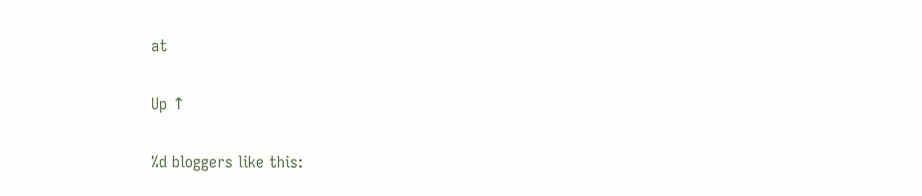at

Up ↑

%d bloggers like this: